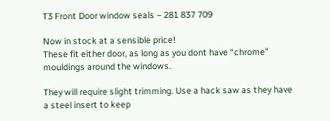T3 Front Door window seals – 281 837 709

Now in stock at a sensible price!
These fit either door, as long as you dont have “chrome” mouldings around the windows.

They will require slight trimming. Use a hack saw as they have a steel insert to keep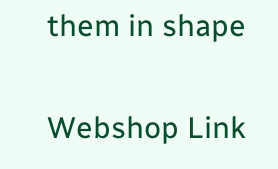them in shape

Webshop Link